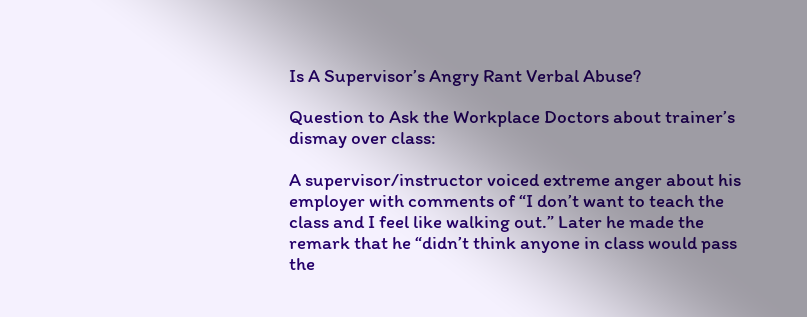Is A Supervisor’s Angry Rant Verbal Abuse?

Question to Ask the Workplace Doctors about trainer’s dismay over class:

A supervisor/instructor voiced extreme anger about his employer with comments of “I don’t want to teach the class and I feel like walking out.” Later he made the remark that he “didn’t think anyone in class would pass the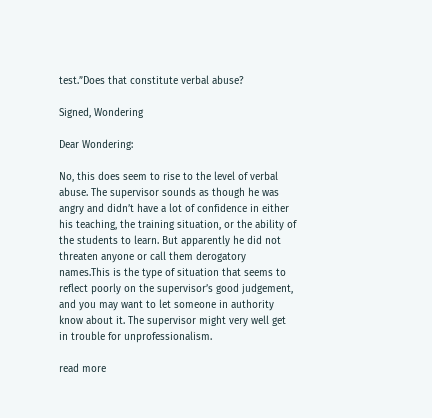test.”Does that constitute verbal abuse?

Signed, Wondering

Dear Wondering:

No, this does seem to rise to the level of verbal abuse. The supervisor sounds as though he was angry and didn’t have a lot of confidence in either his teaching, the training situation, or the ability of the students to learn. But apparently he did not threaten anyone or call them derogatory names.This is the type of situation that seems to reflect poorly on the supervisor’s good judgement, and you may want to let someone in authority know about it. The supervisor might very well get in trouble for unprofessionalism.

read more